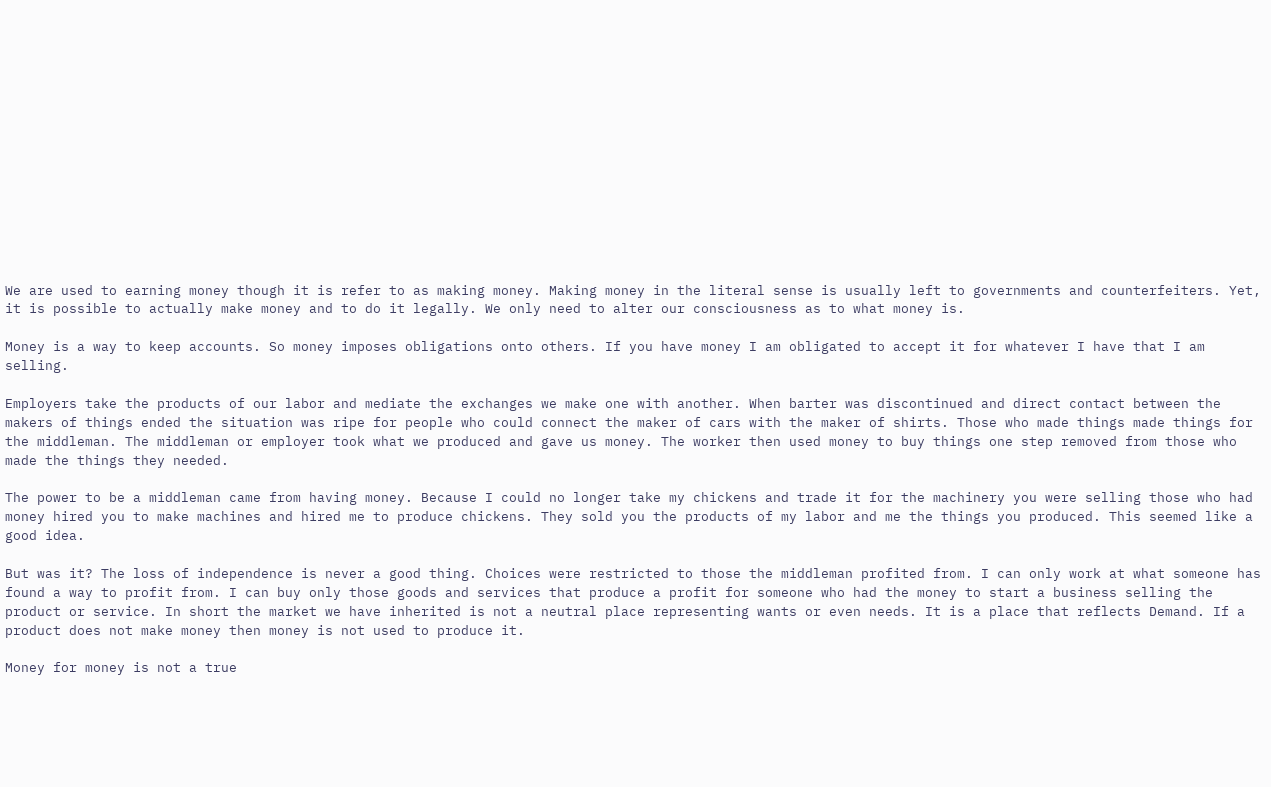We are used to earning money though it is refer to as making money. Making money in the literal sense is usually left to governments and counterfeiters. Yet, it is possible to actually make money and to do it legally. We only need to alter our consciousness as to what money is.

Money is a way to keep accounts. So money imposes obligations onto others. If you have money I am obligated to accept it for whatever I have that I am selling.

Employers take the products of our labor and mediate the exchanges we make one with another. When barter was discontinued and direct contact between the makers of things ended the situation was ripe for people who could connect the maker of cars with the maker of shirts. Those who made things made things for the middleman. The middleman or employer took what we produced and gave us money. The worker then used money to buy things one step removed from those who made the things they needed.

The power to be a middleman came from having money. Because I could no longer take my chickens and trade it for the machinery you were selling those who had money hired you to make machines and hired me to produce chickens. They sold you the products of my labor and me the things you produced. This seemed like a good idea.

But was it? The loss of independence is never a good thing. Choices were restricted to those the middleman profited from. I can only work at what someone has found a way to profit from. I can buy only those goods and services that produce a profit for someone who had the money to start a business selling the product or service. In short the market we have inherited is not a neutral place representing wants or even needs. It is a place that reflects Demand. If a product does not make money then money is not used to produce it.

Money for money is not a true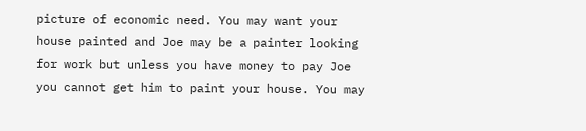picture of economic need. You may want your house painted and Joe may be a painter looking for work but unless you have money to pay Joe you cannot get him to paint your house. You may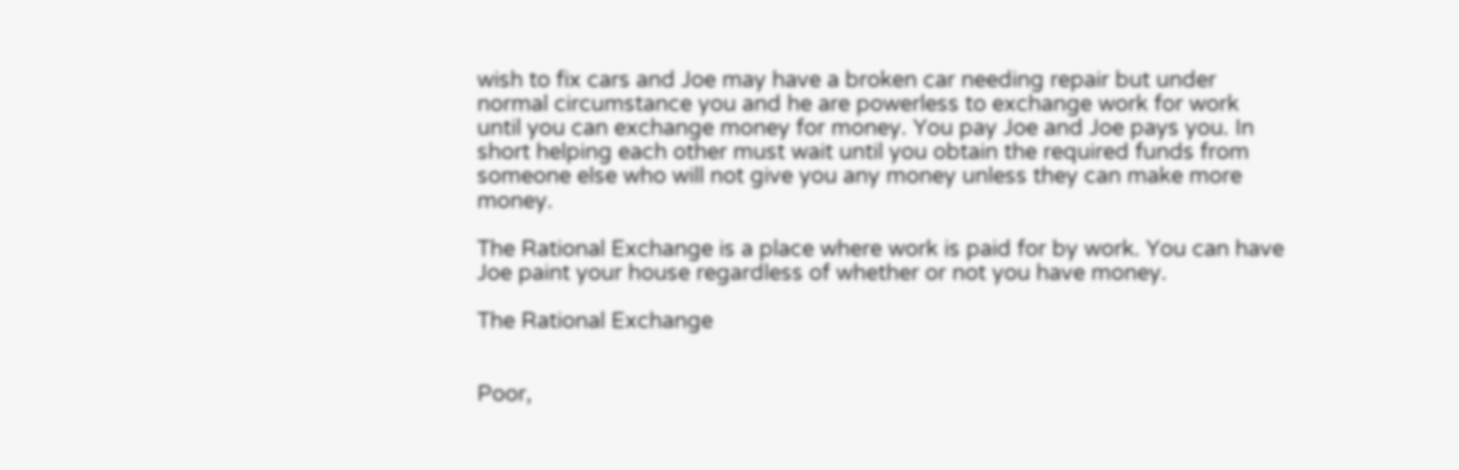wish to fix cars and Joe may have a broken car needing repair but under normal circumstance you and he are powerless to exchange work for work until you can exchange money for money. You pay Joe and Joe pays you. In short helping each other must wait until you obtain the required funds from someone else who will not give you any money unless they can make more money.

The Rational Exchange is a place where work is paid for by work. You can have Joe paint your house regardless of whether or not you have money.

The Rational Exchange


Poor,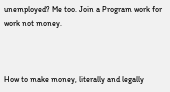unemployed? Me too. Join a Program work for work not money.



How to make money, literally and legally